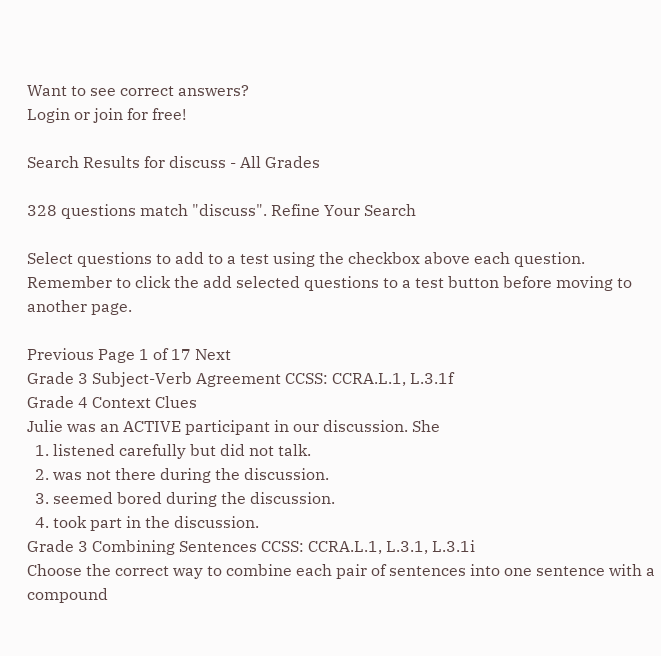Want to see correct answers?
Login or join for free!

Search Results for discuss - All Grades

328 questions match "discuss". Refine Your Search

Select questions to add to a test using the checkbox above each question. Remember to click the add selected questions to a test button before moving to another page.

Previous Page 1 of 17 Next
Grade 3 Subject-Verb Agreement CCSS: CCRA.L.1, L.3.1f
Grade 4 Context Clues
Julie was an ACTIVE participant in our discussion. She
  1. listened carefully but did not talk.
  2. was not there during the discussion.
  3. seemed bored during the discussion.
  4. took part in the discussion.
Grade 3 Combining Sentences CCSS: CCRA.L.1, L.3.1, L.3.1i
Choose the correct way to combine each pair of sentences into one sentence with a compound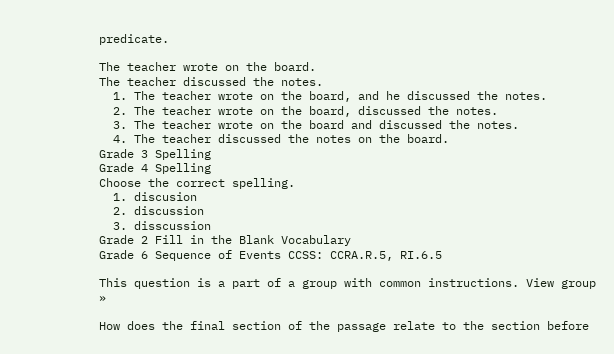predicate.

The teacher wrote on the board.
The teacher discussed the notes.
  1. The teacher wrote on the board, and he discussed the notes.
  2. The teacher wrote on the board, discussed the notes.
  3. The teacher wrote on the board and discussed the notes.
  4. The teacher discussed the notes on the board.
Grade 3 Spelling
Grade 4 Spelling
Choose the correct spelling.
  1. discusion
  2. discussion
  3. disscussion
Grade 2 Fill in the Blank Vocabulary
Grade 6 Sequence of Events CCSS: CCRA.R.5, RI.6.5

This question is a part of a group with common instructions. View group »

How does the final section of the passage relate to the section before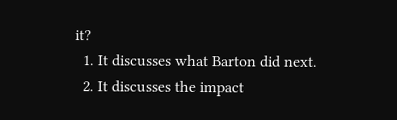it?
  1. It discusses what Barton did next.
  2. It discusses the impact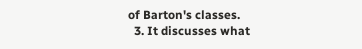of Barton's classes.
  3. It discusses what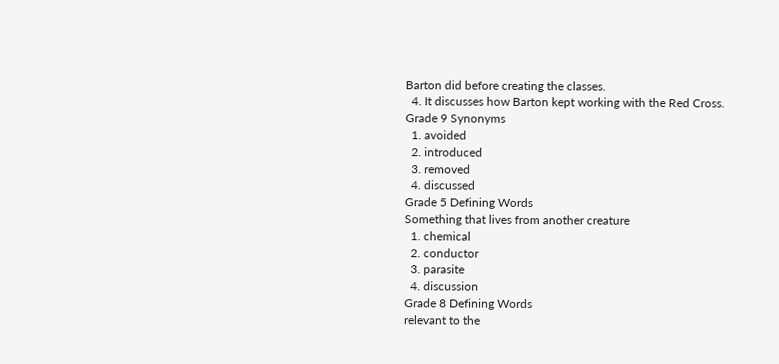Barton did before creating the classes.
  4. It discusses how Barton kept working with the Red Cross.
Grade 9 Synonyms
  1. avoided
  2. introduced
  3. removed
  4. discussed
Grade 5 Defining Words
Something that lives from another creature
  1. chemical
  2. conductor
  3. parasite
  4. discussion
Grade 8 Defining Words
relevant to the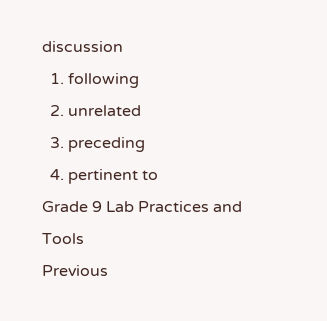discussion
  1. following
  2. unrelated
  3. preceding
  4. pertinent to
Grade 9 Lab Practices and Tools
Previous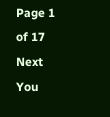Page 1 of 17 Next
You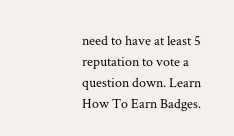need to have at least 5 reputation to vote a question down. Learn How To Earn Badges.